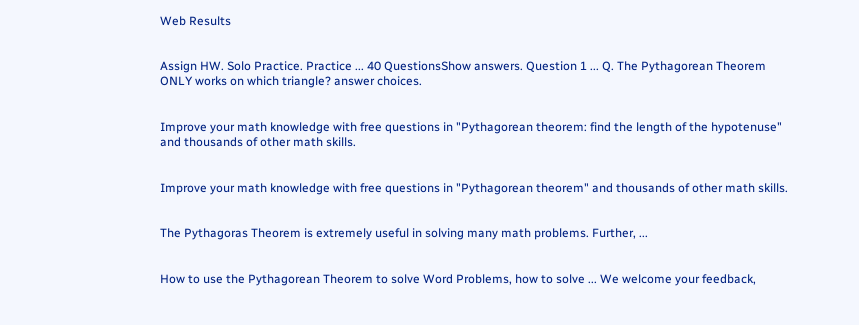Web Results


Assign HW. Solo Practice. Practice ... 40 QuestionsShow answers. Question 1 ... Q. The Pythagorean Theorem ONLY works on which triangle? answer choices.


Improve your math knowledge with free questions in "Pythagorean theorem: find the length of the hypotenuse" and thousands of other math skills.


Improve your math knowledge with free questions in "Pythagorean theorem" and thousands of other math skills.


The Pythagoras Theorem is extremely useful in solving many math problems. Further, ...


How to use the Pythagorean Theorem to solve Word Problems, how to solve ... We welcome your feedback,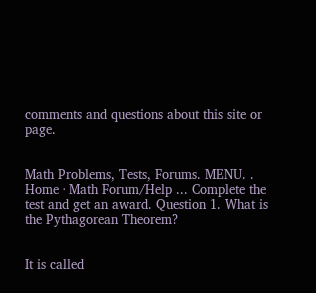comments and questions about this site or page.


Math Problems, Tests, Forums. MENU. . Home · Math Forum/Help ... Complete the test and get an award. Question 1. What is the Pythagorean Theorem?


It is called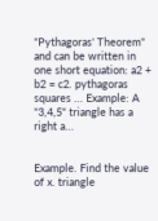"Pythagoras' Theorem" and can be written in one short equation: a2 + b2 = c2. pythagoras squares ... Example: A "3,4,5" triangle has a right a...


Example. Find the value of x. triangle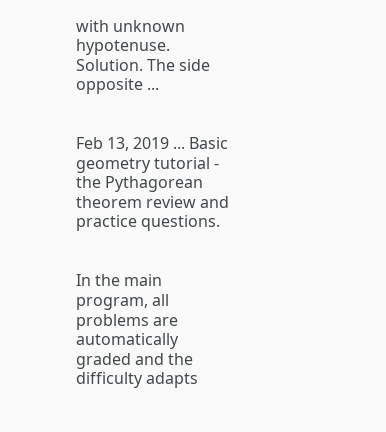with unknown hypotenuse. Solution. The side opposite ...


Feb 13, 2019 ... Basic geometry tutorial - the Pythagorean theorem review and practice questions.


In the main program, all problems are automatically graded and the difficulty adapts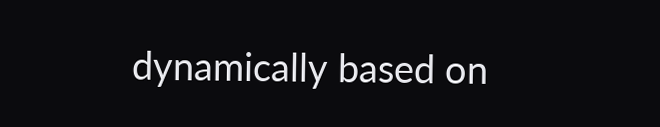dynamically based on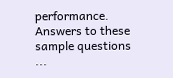performance. Answers to these sample questions ...